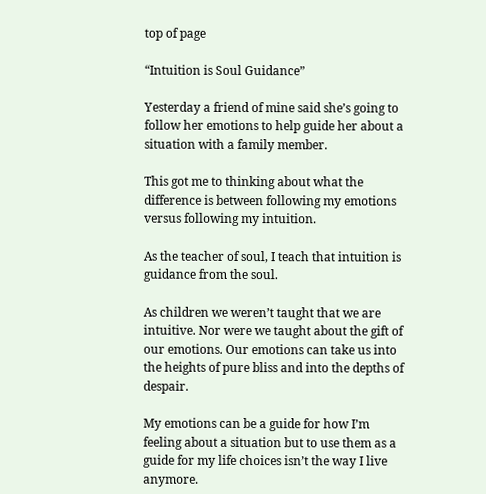top of page

“Intuition is Soul Guidance”

Yesterday a friend of mine said she’s going to follow her emotions to help guide her about a situation with a family member.

This got me to thinking about what the difference is between following my emotions versus following my intuition.

As the teacher of soul, I teach that intuition is guidance from the soul.

As children we weren’t taught that we are intuitive. Nor were we taught about the gift of our emotions. Our emotions can take us into the heights of pure bliss and into the depths of despair.

My emotions can be a guide for how I’m feeling about a situation but to use them as a guide for my life choices isn’t the way I live anymore.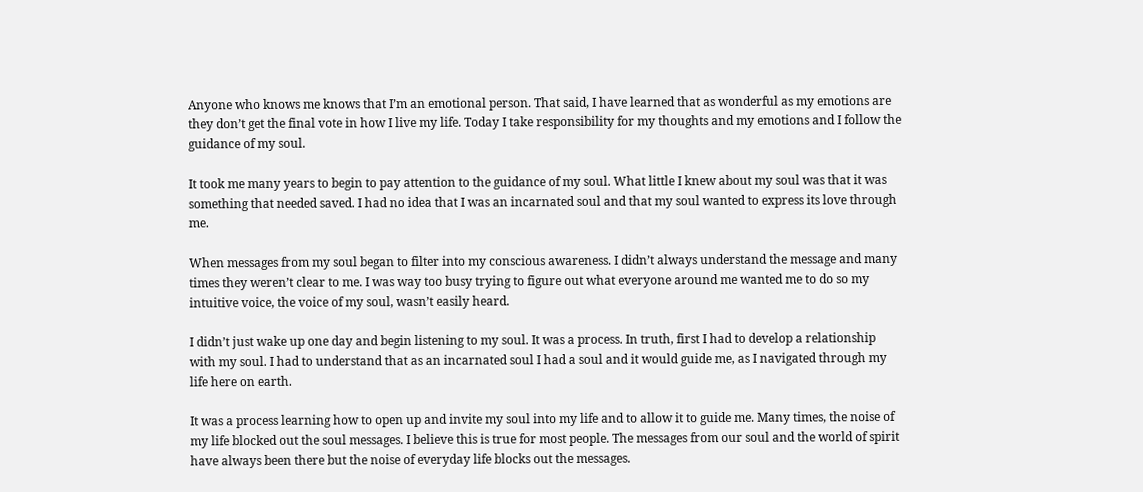Anyone who knows me knows that I’m an emotional person. That said, I have learned that as wonderful as my emotions are they don’t get the final vote in how I live my life. Today I take responsibility for my thoughts and my emotions and I follow the guidance of my soul.

It took me many years to begin to pay attention to the guidance of my soul. What little I knew about my soul was that it was something that needed saved. I had no idea that I was an incarnated soul and that my soul wanted to express its love through me.

When messages from my soul began to filter into my conscious awareness. I didn’t always understand the message and many times they weren’t clear to me. I was way too busy trying to figure out what everyone around me wanted me to do so my intuitive voice, the voice of my soul, wasn’t easily heard.

I didn’t just wake up one day and begin listening to my soul. It was a process. In truth, first I had to develop a relationship with my soul. I had to understand that as an incarnated soul I had a soul and it would guide me, as I navigated through my life here on earth.

It was a process learning how to open up and invite my soul into my life and to allow it to guide me. Many times, the noise of my life blocked out the soul messages. I believe this is true for most people. The messages from our soul and the world of spirit have always been there but the noise of everyday life blocks out the messages.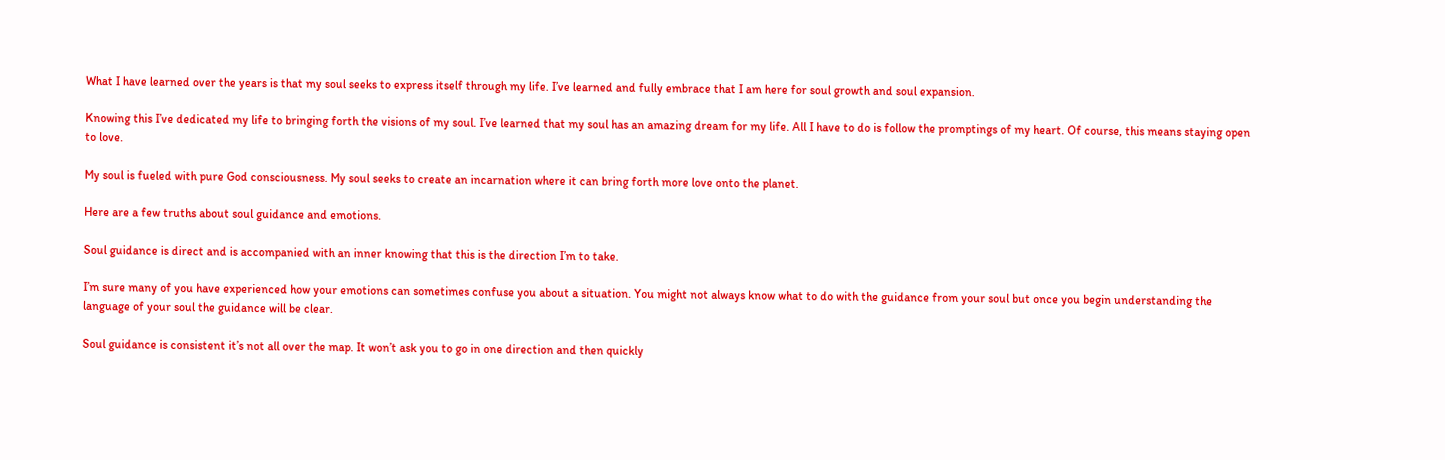What I have learned over the years is that my soul seeks to express itself through my life. I’ve learned and fully embrace that I am here for soul growth and soul expansion.

Knowing this I’ve dedicated my life to bringing forth the visions of my soul. I’ve learned that my soul has an amazing dream for my life. All I have to do is follow the promptings of my heart. Of course, this means staying open to love.

My soul is fueled with pure God consciousness. My soul seeks to create an incarnation where it can bring forth more love onto the planet.

Here are a few truths about soul guidance and emotions.

Soul guidance is direct and is accompanied with an inner knowing that this is the direction I’m to take.

I’m sure many of you have experienced how your emotions can sometimes confuse you about a situation. You might not always know what to do with the guidance from your soul but once you begin understanding the language of your soul the guidance will be clear.

Soul guidance is consistent it’s not all over the map. It won’t ask you to go in one direction and then quickly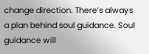change direction. There’s always a plan behind soul guidance. Soul guidance will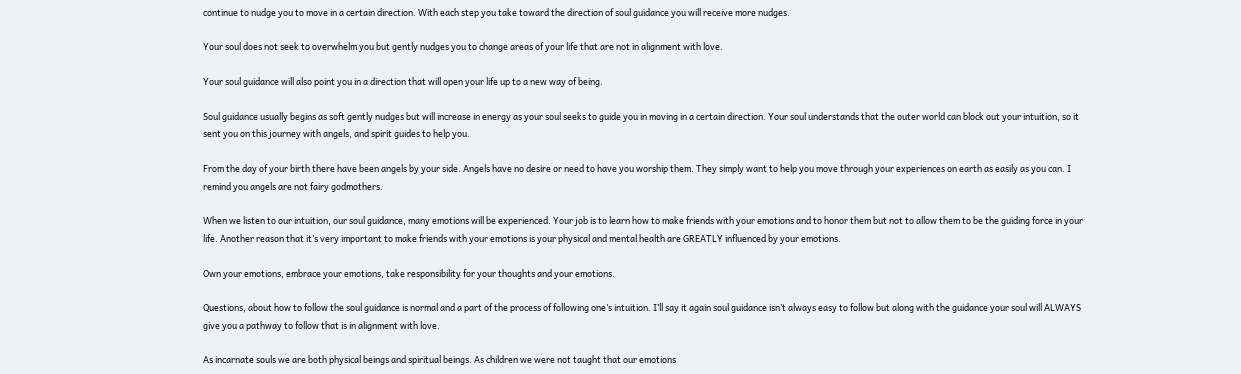continue to nudge you to move in a certain direction. With each step you take toward the direction of soul guidance you will receive more nudges.

Your soul does not seek to overwhelm you but gently nudges you to change areas of your life that are not in alignment with love.

Your soul guidance will also point you in a direction that will open your life up to a new way of being.

Soul guidance usually begins as soft gently nudges but will increase in energy as your soul seeks to guide you in moving in a certain direction. Your soul understands that the outer world can block out your intuition, so it sent you on this journey with angels, and spirit guides to help you.

From the day of your birth there have been angels by your side. Angels have no desire or need to have you worship them. They simply want to help you move through your experiences on earth as easily as you can. I remind you angels are not fairy godmothers.

When we listen to our intuition, our soul guidance, many emotions will be experienced. Your job is to learn how to make friends with your emotions and to honor them but not to allow them to be the guiding force in your life. Another reason that it’s very important to make friends with your emotions is your physical and mental health are GREATLY influenced by your emotions.

Own your emotions, embrace your emotions, take responsibility for your thoughts and your emotions.

Questions, about how to follow the soul guidance is normal and a part of the process of following one’s intuition. I’ll say it again soul guidance isn’t always easy to follow but along with the guidance your soul will ALWAYS give you a pathway to follow that is in alignment with love.

As incarnate souls we are both physical beings and spiritual beings. As children we were not taught that our emotions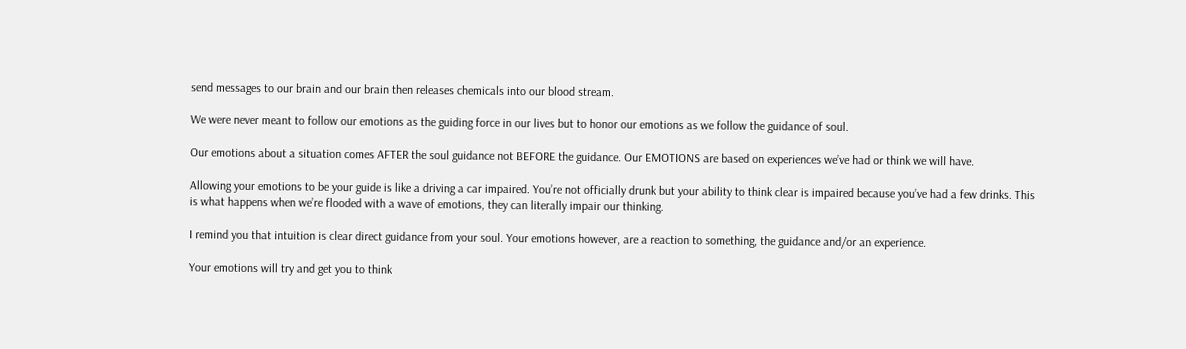send messages to our brain and our brain then releases chemicals into our blood stream.

We were never meant to follow our emotions as the guiding force in our lives but to honor our emotions as we follow the guidance of soul.

Our emotions about a situation comes AFTER the soul guidance not BEFORE the guidance. Our EMOTIONS are based on experiences we’ve had or think we will have.

Allowing your emotions to be your guide is like a driving a car impaired. You’re not officially drunk but your ability to think clear is impaired because you’ve had a few drinks. This is what happens when we’re flooded with a wave of emotions, they can literally impair our thinking.

I remind you that intuition is clear direct guidance from your soul. Your emotions however, are a reaction to something, the guidance and/or an experience.

Your emotions will try and get you to think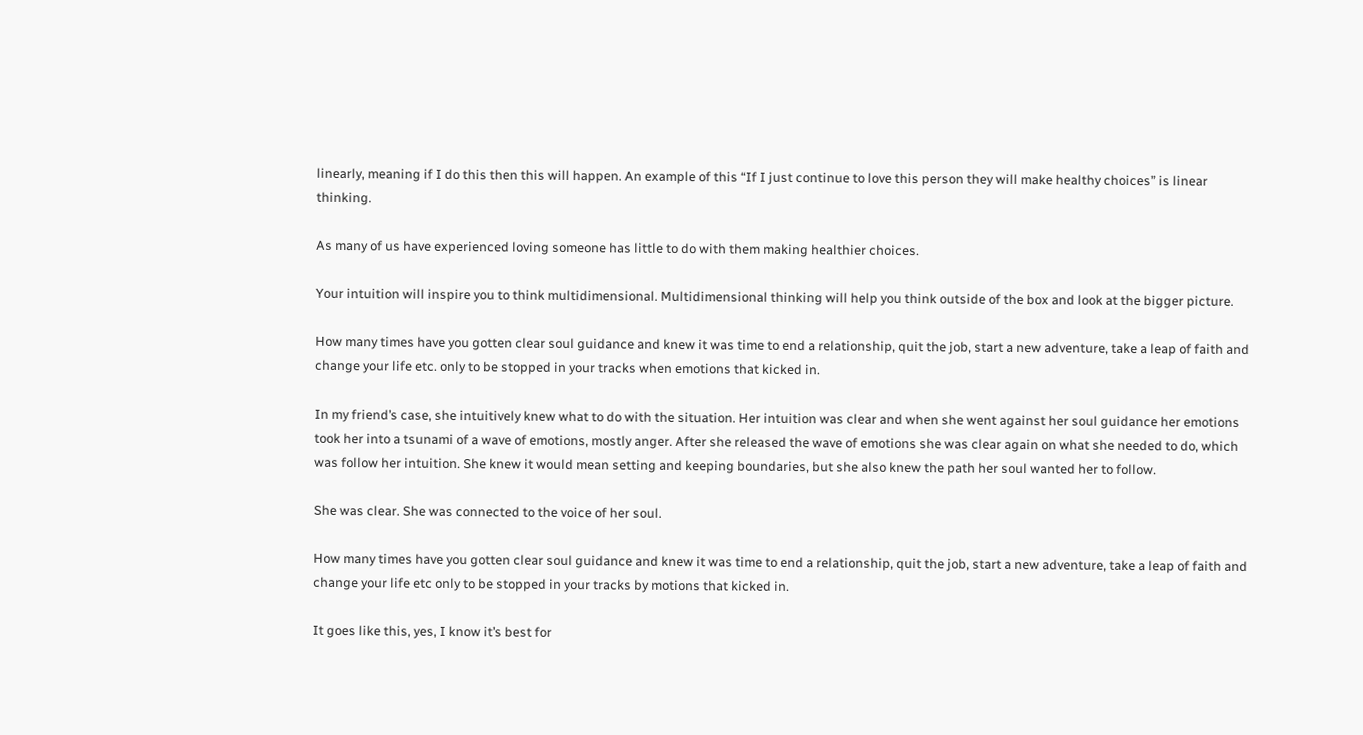linearly, meaning if I do this then this will happen. An example of this “If I just continue to love this person they will make healthy choices” is linear thinking.

As many of us have experienced loving someone has little to do with them making healthier choices.

Your intuition will inspire you to think multidimensional. Multidimensional thinking will help you think outside of the box and look at the bigger picture.

How many times have you gotten clear soul guidance and knew it was time to end a relationship, quit the job, start a new adventure, take a leap of faith and change your life etc. only to be stopped in your tracks when emotions that kicked in.

In my friend’s case, she intuitively knew what to do with the situation. Her intuition was clear and when she went against her soul guidance her emotions took her into a tsunami of a wave of emotions, mostly anger. After she released the wave of emotions she was clear again on what she needed to do, which was follow her intuition. She knew it would mean setting and keeping boundaries, but she also knew the path her soul wanted her to follow.

She was clear. She was connected to the voice of her soul.

How many times have you gotten clear soul guidance and knew it was time to end a relationship, quit the job, start a new adventure, take a leap of faith and change your life etc only to be stopped in your tracks by motions that kicked in.

It goes like this, yes, I know it’s best for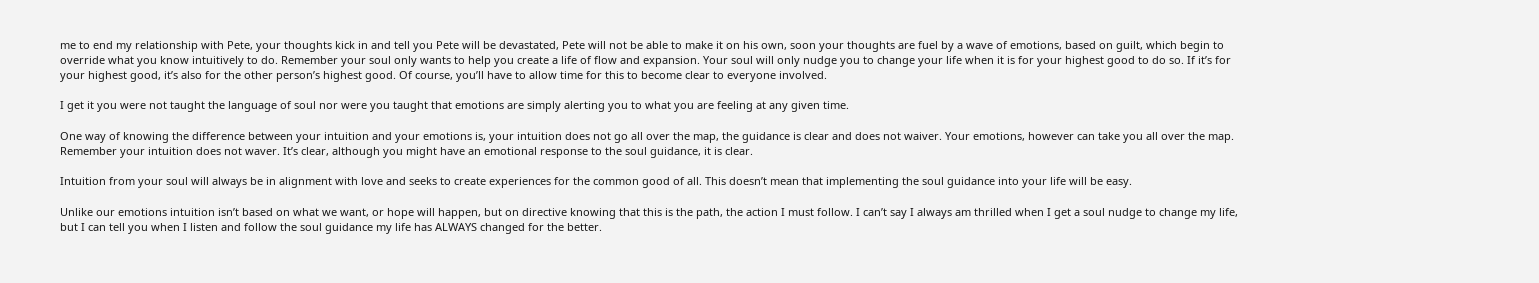me to end my relationship with Pete, your thoughts kick in and tell you Pete will be devastated, Pete will not be able to make it on his own, soon your thoughts are fuel by a wave of emotions, based on guilt, which begin to override what you know intuitively to do. Remember your soul only wants to help you create a life of flow and expansion. Your soul will only nudge you to change your life when it is for your highest good to do so. If it’s for your highest good, it’s also for the other person’s highest good. Of course, you’ll have to allow time for this to become clear to everyone involved.

I get it you were not taught the language of soul nor were you taught that emotions are simply alerting you to what you are feeling at any given time.

One way of knowing the difference between your intuition and your emotions is, your intuition does not go all over the map, the guidance is clear and does not waiver. Your emotions, however can take you all over the map. Remember your intuition does not waver. It’s clear, although you might have an emotional response to the soul guidance, it is clear.

Intuition from your soul will always be in alignment with love and seeks to create experiences for the common good of all. This doesn’t mean that implementing the soul guidance into your life will be easy.

Unlike our emotions intuition isn’t based on what we want, or hope will happen, but on directive knowing that this is the path, the action I must follow. I can’t say I always am thrilled when I get a soul nudge to change my life, but I can tell you when I listen and follow the soul guidance my life has ALWAYS changed for the better.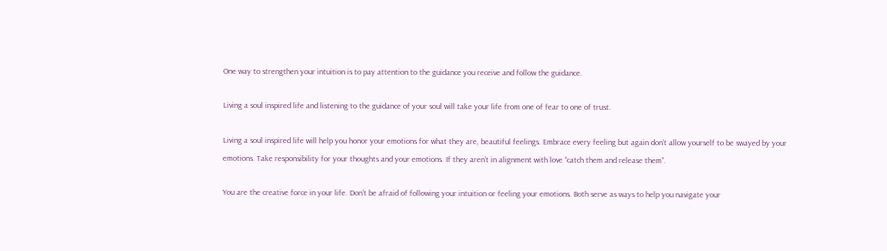One way to strengthen your intuition is to pay attention to the guidance you receive and follow the guidance.

Living a soul inspired life and listening to the guidance of your soul will take your life from one of fear to one of trust.

Living a soul inspired life will help you honor your emotions for what they are, beautiful feelings. Embrace every feeling but again don’t allow yourself to be swayed by your emotions. Take responsibility for your thoughts and your emotions. If they aren’t in alignment with love “catch them and release them”.

You are the creative force in your life. Don’t be afraid of following your intuition or feeling your emotions. Both serve as ways to help you navigate your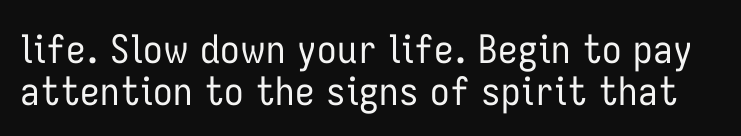life. Slow down your life. Begin to pay attention to the signs of spirit that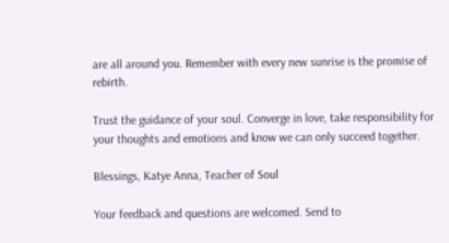are all around you. Remember with every new sunrise is the promise of rebirth.

Trust the guidance of your soul. Converge in love, take responsibility for your thoughts and emotions and know we can only succeed together.

Blessings, Katye Anna, Teacher of Soul

Your feedback and questions are welcomed. Send to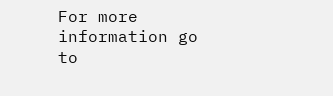For more information go to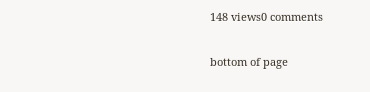148 views0 comments


bottom of page